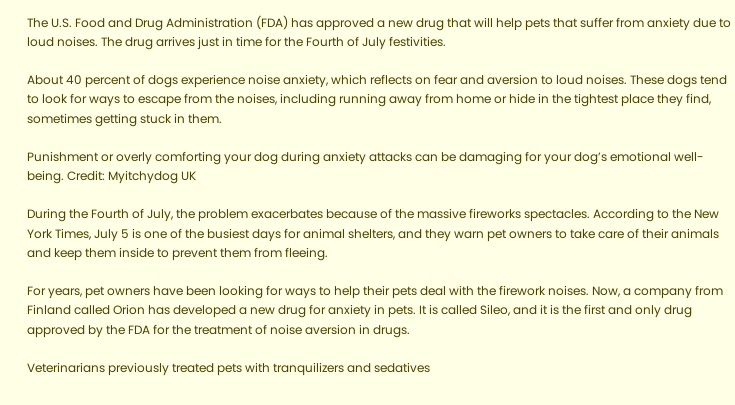The U.S. Food and Drug Administration (FDA) has approved a new drug that will help pets that suffer from anxiety due to loud noises. The drug arrives just in time for the Fourth of July festivities.

About 40 percent of dogs experience noise anxiety, which reflects on fear and aversion to loud noises. These dogs tend to look for ways to escape from the noises, including running away from home or hide in the tightest place they find, sometimes getting stuck in them.

Punishment or overly comforting your dog during anxiety attacks can be damaging for your dog’s emotional well-being. Credit: Myitchydog UK

During the Fourth of July, the problem exacerbates because of the massive fireworks spectacles. According to the New York Times, July 5 is one of the busiest days for animal shelters, and they warn pet owners to take care of their animals and keep them inside to prevent them from fleeing.

For years, pet owners have been looking for ways to help their pets deal with the firework noises. Now, a company from Finland called Orion has developed a new drug for anxiety in pets. It is called Sileo, and it is the first and only drug approved by the FDA for the treatment of noise aversion in drugs.

Veterinarians previously treated pets with tranquilizers and sedatives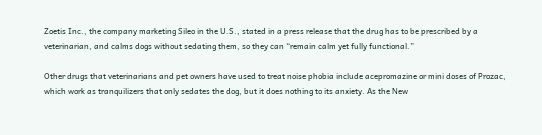Zoetis Inc., the company marketing Sileo in the U.S., stated in a press release that the drug has to be prescribed by a veterinarian, and calms dogs without sedating them, so they can “remain calm yet fully functional.”

Other drugs that veterinarians and pet owners have used to treat noise phobia include acepromazine or mini doses of Prozac, which work as tranquilizers that only sedates the dog, but it does nothing to its anxiety. As the New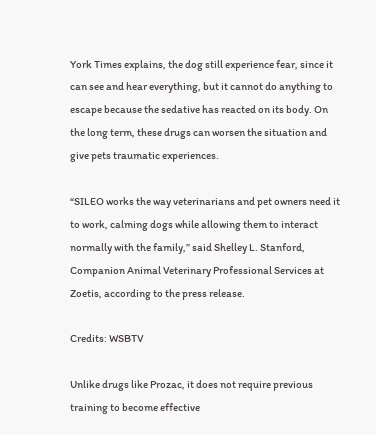York Times explains, the dog still experience fear, since it can see and hear everything, but it cannot do anything to escape because the sedative has reacted on its body. On the long term, these drugs can worsen the situation and give pets traumatic experiences.

“SILEO works the way veterinarians and pet owners need it to work, calming dogs while allowing them to interact normally with the family,” said Shelley L. Stanford, Companion Animal Veterinary Professional Services at Zoetis, according to the press release.

Credits: WSBTV

Unlike drugs like Prozac, it does not require previous training to become effective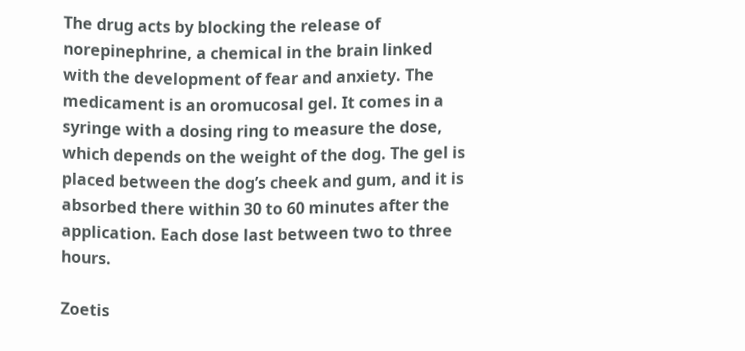The drug acts by blocking the release of norepinephrine, a chemical in the brain linked with the development of fear and anxiety. The medicament is an oromucosal gel. It comes in a syringe with a dosing ring to measure the dose, which depends on the weight of the dog. The gel is placed between the dog’s cheek and gum, and it is absorbed there within 30 to 60 minutes after the application. Each dose last between two to three hours.

Zoetis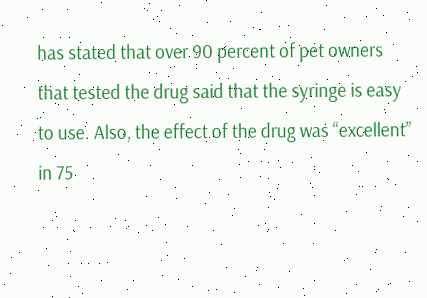has stated that over 90 percent of pet owners that tested the drug said that the syringe is easy to use. Also, the effect of the drug was “excellent” in 75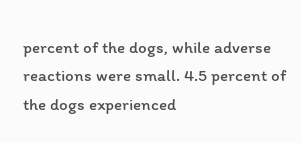percent of the dogs, while adverse reactions were small. 4.5 percent of the dogs experienced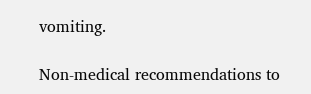vomiting.

Non-medical recommendations to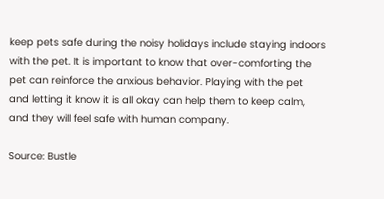keep pets safe during the noisy holidays include staying indoors with the pet. It is important to know that over-comforting the pet can reinforce the anxious behavior. Playing with the pet and letting it know it is all okay can help them to keep calm, and they will feel safe with human company.

Source: Bustle